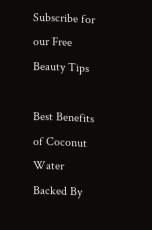Subscribe for our Free Beauty Tips

Best Benefits of Coconut Water Backed By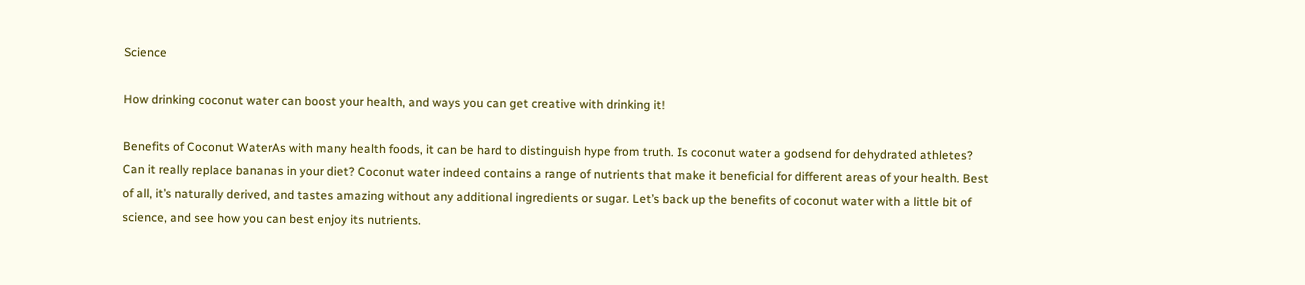Science

How drinking coconut water can boost your health, and ways you can get creative with drinking it!

Benefits of Coconut WaterAs with many health foods, it can be hard to distinguish hype from truth. Is coconut water a godsend for dehydrated athletes? Can it really replace bananas in your diet? Coconut water indeed contains a range of nutrients that make it beneficial for different areas of your health. Best of all, it’s naturally derived, and tastes amazing without any additional ingredients or sugar. Let’s back up the benefits of coconut water with a little bit of science, and see how you can best enjoy its nutrients.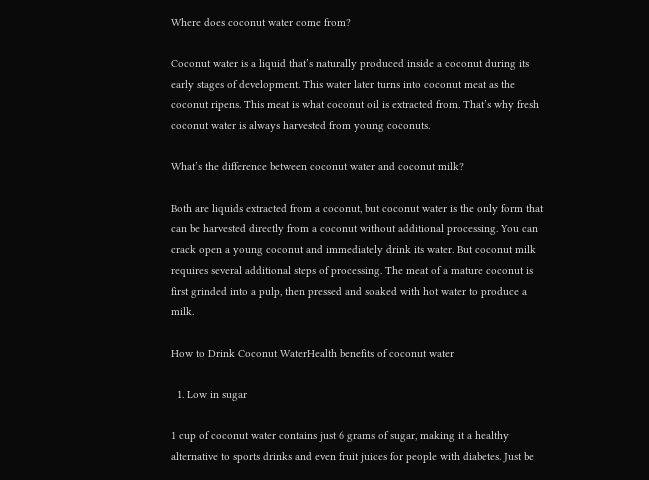Where does coconut water come from?

Coconut water is a liquid that’s naturally produced inside a coconut during its early stages of development. This water later turns into coconut meat as the coconut ripens. This meat is what coconut oil is extracted from. That’s why fresh coconut water is always harvested from young coconuts.

What’s the difference between coconut water and coconut milk?

Both are liquids extracted from a coconut, but coconut water is the only form that can be harvested directly from a coconut without additional processing. You can crack open a young coconut and immediately drink its water. But coconut milk requires several additional steps of processing. The meat of a mature coconut is first grinded into a pulp, then pressed and soaked with hot water to produce a milk.

How to Drink Coconut WaterHealth benefits of coconut water

  1. Low in sugar

1 cup of coconut water contains just 6 grams of sugar, making it a healthy alternative to sports drinks and even fruit juices for people with diabetes. Just be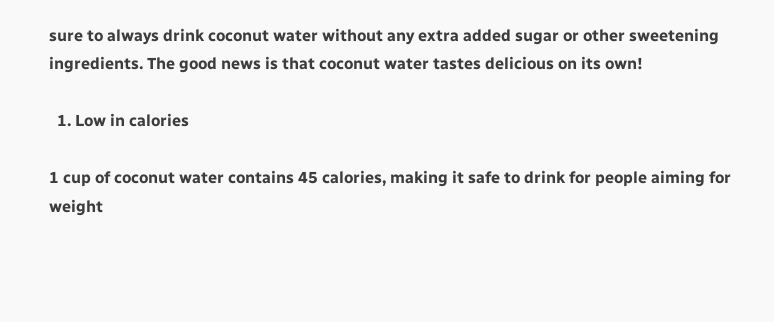sure to always drink coconut water without any extra added sugar or other sweetening ingredients. The good news is that coconut water tastes delicious on its own!

  1. Low in calories

1 cup of coconut water contains 45 calories, making it safe to drink for people aiming for weight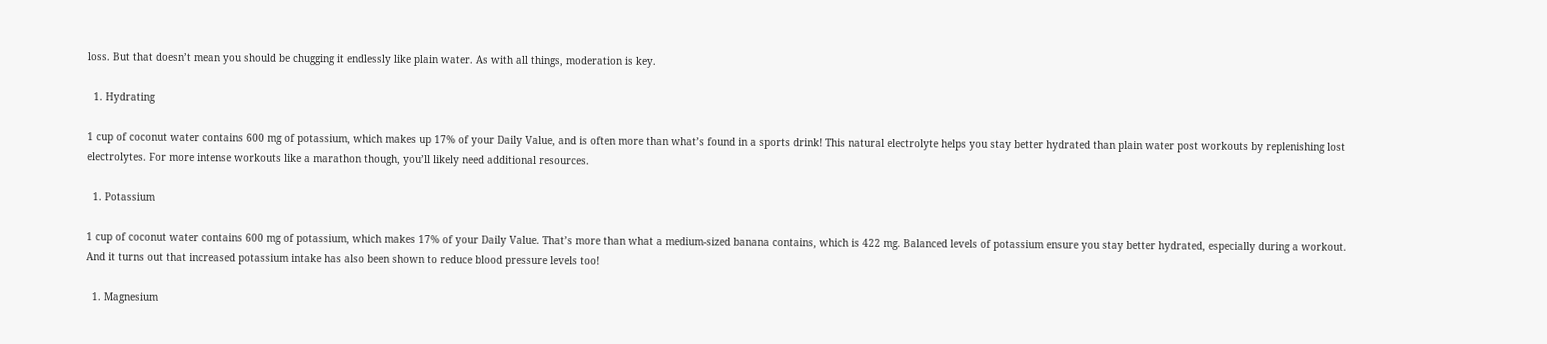loss. But that doesn’t mean you should be chugging it endlessly like plain water. As with all things, moderation is key.

  1. Hydrating

1 cup of coconut water contains 600 mg of potassium, which makes up 17% of your Daily Value, and is often more than what’s found in a sports drink! This natural electrolyte helps you stay better hydrated than plain water post workouts by replenishing lost electrolytes. For more intense workouts like a marathon though, you’ll likely need additional resources.

  1. Potassium

1 cup of coconut water contains 600 mg of potassium, which makes 17% of your Daily Value. That’s more than what a medium-sized banana contains, which is 422 mg. Balanced levels of potassium ensure you stay better hydrated, especially during a workout. And it turns out that increased potassium intake has also been shown to reduce blood pressure levels too!

  1. Magnesium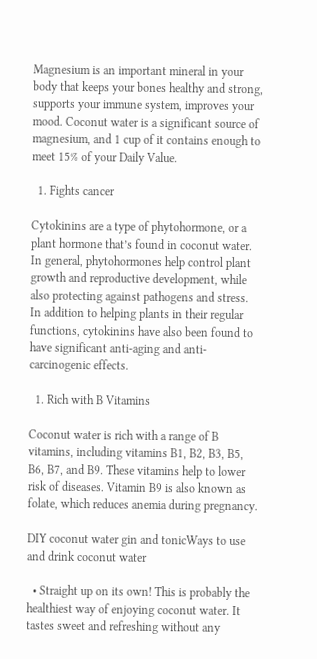Magnesium is an important mineral in your body that keeps your bones healthy and strong, supports your immune system, improves your mood. Coconut water is a significant source of magnesium, and 1 cup of it contains enough to meet 15% of your Daily Value.

  1. Fights cancer

Cytokinins are a type of phytohormone, or a plant hormone that’s found in coconut water. In general, phytohormones help control plant growth and reproductive development, while also protecting against pathogens and stress. In addition to helping plants in their regular functions, cytokinins have also been found to have significant anti-aging and anti-carcinogenic effects.

  1. Rich with B Vitamins

Coconut water is rich with a range of B vitamins, including vitamins B1, B2, B3, B5, B6, B7, and B9. These vitamins help to lower risk of diseases. Vitamin B9 is also known as folate, which reduces anemia during pregnancy.

DIY coconut water gin and tonicWays to use and drink coconut water

  • Straight up on its own! This is probably the healthiest way of enjoying coconut water. It tastes sweet and refreshing without any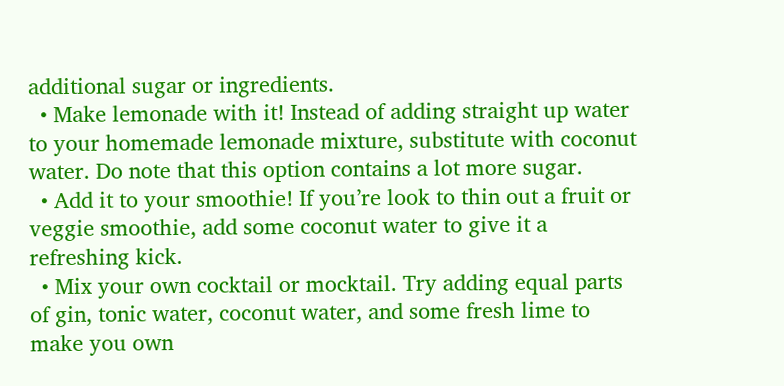additional sugar or ingredients.
  • Make lemonade with it! Instead of adding straight up water to your homemade lemonade mixture, substitute with coconut water. Do note that this option contains a lot more sugar.
  • Add it to your smoothie! If you’re look to thin out a fruit or veggie smoothie, add some coconut water to give it a refreshing kick.
  • Mix your own cocktail or mocktail. Try adding equal parts of gin, tonic water, coconut water, and some fresh lime to make you own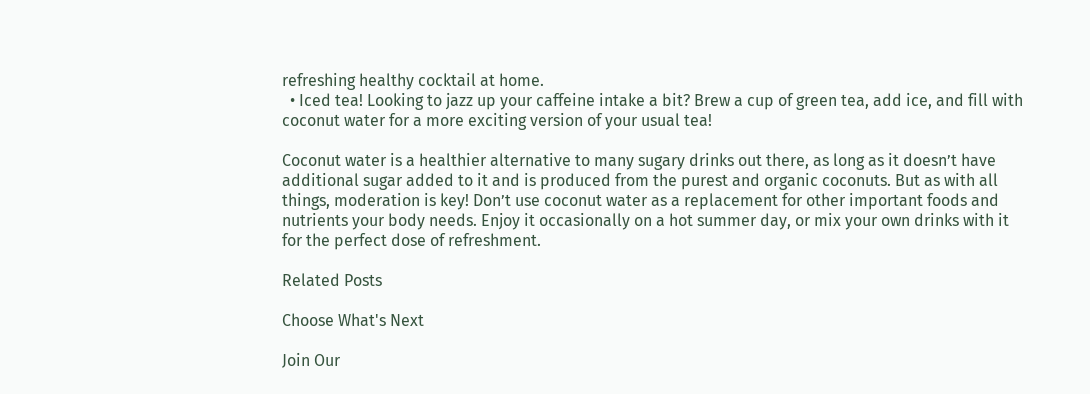refreshing healthy cocktail at home.
  • Iced tea! Looking to jazz up your caffeine intake a bit? Brew a cup of green tea, add ice, and fill with coconut water for a more exciting version of your usual tea!

Coconut water is a healthier alternative to many sugary drinks out there, as long as it doesn’t have additional sugar added to it and is produced from the purest and organic coconuts. But as with all things, moderation is key! Don’t use coconut water as a replacement for other important foods and nutrients your body needs. Enjoy it occasionally on a hot summer day, or mix your own drinks with it for the perfect dose of refreshment.

Related Posts

Choose What's Next

Join Our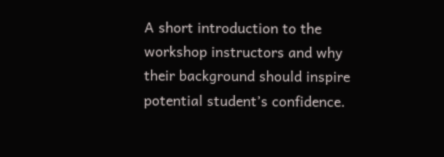A short introduction to the workshop instructors and why their background should inspire potential student’s confidence.